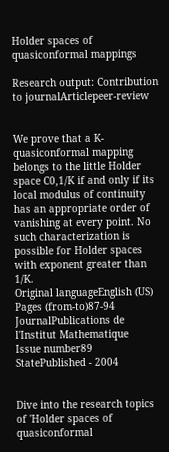Holder spaces of quasiconformal mappings

Research output: Contribution to journalArticlepeer-review


We prove that a K-quasiconformal mapping belongs to the little Holder space C0,1/K if and only if its local modulus of continuity has an appropriate order of vanishing at every point. No such characterization is possible for Holder spaces with exponent greater than 1/K.
Original languageEnglish (US)
Pages (from-to)87-94
JournalPublications de l'Institut Mathematique
Issue number89
StatePublished - 2004


Dive into the research topics of 'Holder spaces of quasiconformal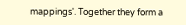mappings'. Together they form a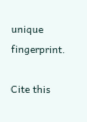unique fingerprint.

Cite this